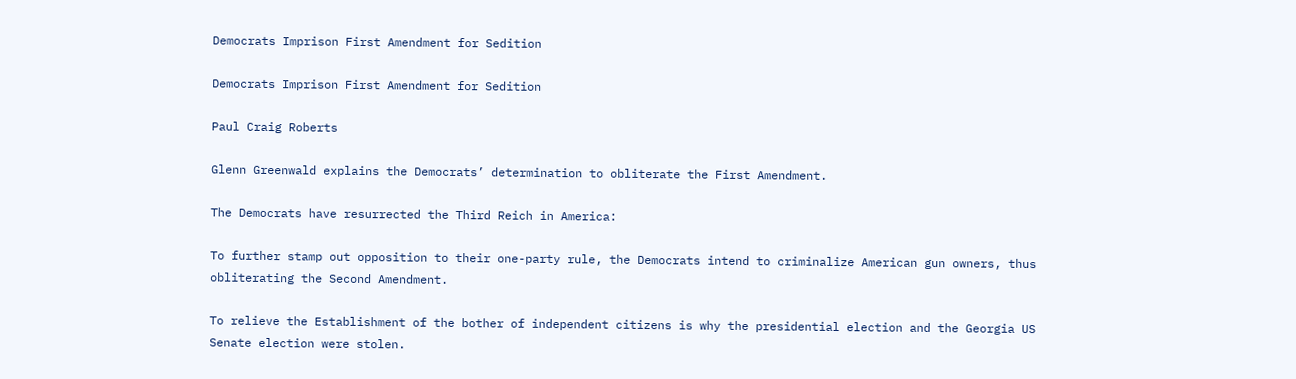Democrats Imprison First Amendment for Sedition

Democrats Imprison First Amendment for Sedition

Paul Craig Roberts

Glenn Greenwald explains the Democrats’ determination to obliterate the First Amendment.

The Democrats have resurrected the Third Reich in America:

To further stamp out opposition to their one-party rule, the Democrats intend to criminalize American gun owners, thus obliterating the Second Amendment.

To relieve the Establishment of the bother of independent citizens is why the presidential election and the Georgia US Senate election were stolen.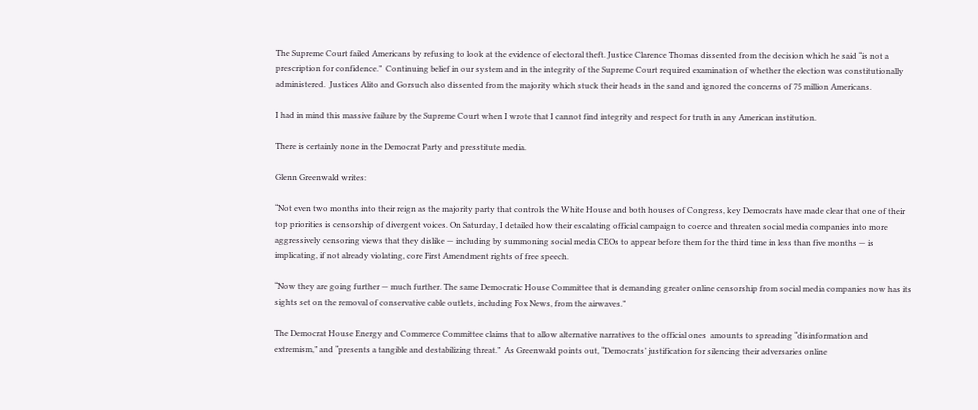The Supreme Court failed Americans by refusing to look at the evidence of electoral theft. Justice Clarence Thomas dissented from the decision which he said “is not a prescription for confidence.”  Continuing belief in our system and in the integrity of the Supreme Court required examination of whether the election was constitutionally administered.  Justices Alito and Gorsuch also dissented from the majority which stuck their heads in the sand and ignored the concerns of 75 million Americans.

I had in mind this massive failure by the Supreme Court when I wrote that I cannot find integrity and respect for truth in any American institution.

There is certainly none in the Democrat Party and presstitute media.

Glenn Greenwald writes:

“Not even two months into their reign as the majority party that controls the White House and both houses of Congress, key Democrats have made clear that one of their top priorities is censorship of divergent voices. On Saturday, I detailed how their escalating official campaign to coerce and threaten social media companies into more aggressively censoring views that they dislike — including by summoning social media CEOs to appear before them for the third time in less than five months — is implicating, if not already violating, core First Amendment rights of free speech.

“Now they are going further — much further. The same Democratic House Committee that is demanding greater online censorship from social media companies now has its sights set on the removal of conservative cable outlets, including Fox News, from the airwaves.”

The Democrat House Energy and Commerce Committee claims that to allow alternative narratives to the official ones  amounts to spreading “disinformation and extremism,” and “presents a tangible and destabilizing threat.”  As Greenwald points out, “Democrats’ justification for silencing their adversaries online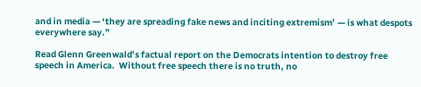and in media — ‘they are spreading fake news and inciting extremism’ — is what despots everywhere say.”

Read Glenn Greenwald’s factual report on the Democrats intention to destroy free speech in America.  Without free speech there is no truth, no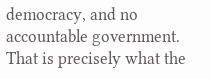democracy, and no accountable government.  That is precisely what the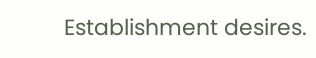Establishment desires.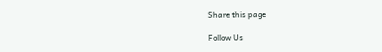Share this page

Follow Us